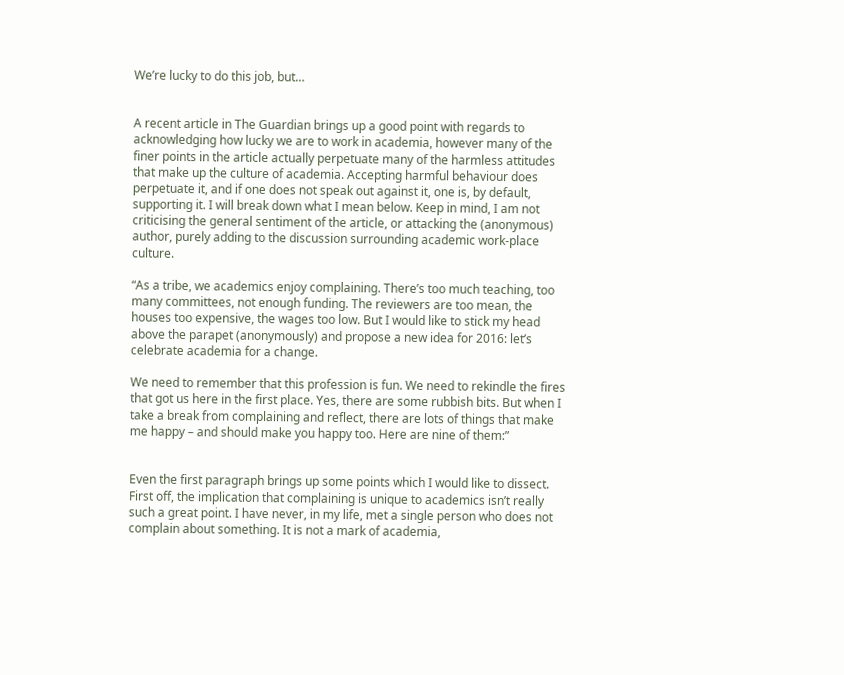We’re lucky to do this job, but…


A recent article in The Guardian brings up a good point with regards to acknowledging how lucky we are to work in academia, however many of the finer points in the article actually perpetuate many of the harmless attitudes that make up the culture of academia. Accepting harmful behaviour does perpetuate it, and if one does not speak out against it, one is, by default, supporting it. I will break down what I mean below. Keep in mind, I am not criticising the general sentiment of the article, or attacking the (anonymous) author, purely adding to the discussion surrounding academic work-place culture.

“As a tribe, we academics enjoy complaining. There’s too much teaching, too many committees, not enough funding. The reviewers are too mean, the houses too expensive, the wages too low. But I would like to stick my head above the parapet (anonymously) and propose a new idea for 2016: let’s celebrate academia for a change.

We need to remember that this profession is fun. We need to rekindle the fires that got us here in the first place. Yes, there are some rubbish bits. But when I take a break from complaining and reflect, there are lots of things that make me happy – and should make you happy too. Here are nine of them:”


Even the first paragraph brings up some points which I would like to dissect. First off, the implication that complaining is unique to academics isn’t really such a great point. I have never, in my life, met a single person who does not complain about something. It is not a mark of academia,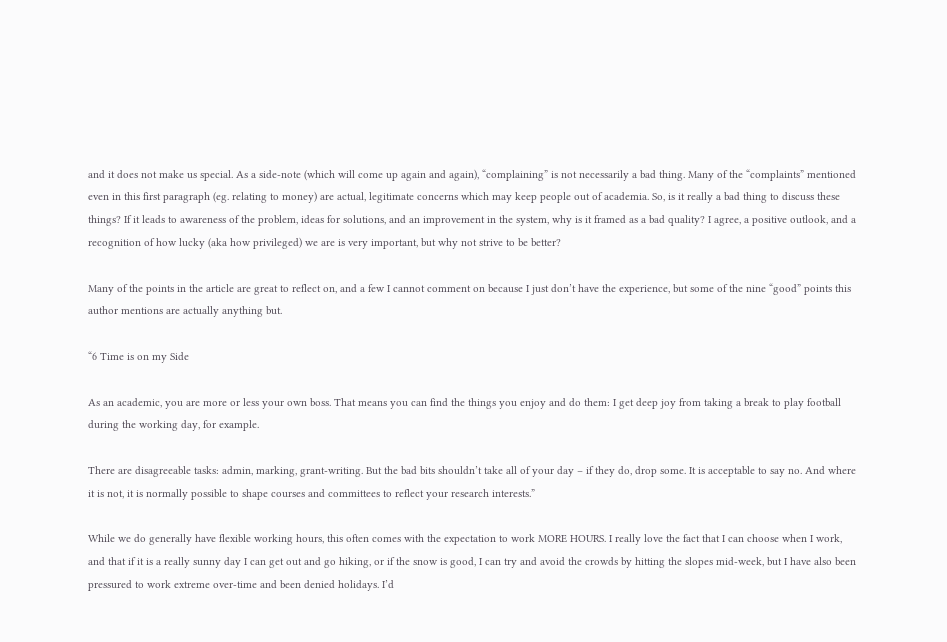and it does not make us special. As a side-note (which will come up again and again), “complaining” is not necessarily a bad thing. Many of the “complaints” mentioned even in this first paragraph (eg. relating to money) are actual, legitimate concerns which may keep people out of academia. So, is it really a bad thing to discuss these things? If it leads to awareness of the problem, ideas for solutions, and an improvement in the system, why is it framed as a bad quality? I agree, a positive outlook, and a recognition of how lucky (aka how privileged) we are is very important, but why not strive to be better?

Many of the points in the article are great to reflect on, and a few I cannot comment on because I just don’t have the experience, but some of the nine “good” points this author mentions are actually anything but.

“6 Time is on my Side

As an academic, you are more or less your own boss. That means you can find the things you enjoy and do them: I get deep joy from taking a break to play football during the working day, for example.

There are disagreeable tasks: admin, marking, grant-writing. But the bad bits shouldn’t take all of your day – if they do, drop some. It is acceptable to say no. And where it is not, it is normally possible to shape courses and committees to reflect your research interests.”

While we do generally have flexible working hours, this often comes with the expectation to work MORE HOURS. I really love the fact that I can choose when I work, and that if it is a really sunny day I can get out and go hiking, or if the snow is good, I can try and avoid the crowds by hitting the slopes mid-week, but I have also been pressured to work extreme over-time and been denied holidays. I’d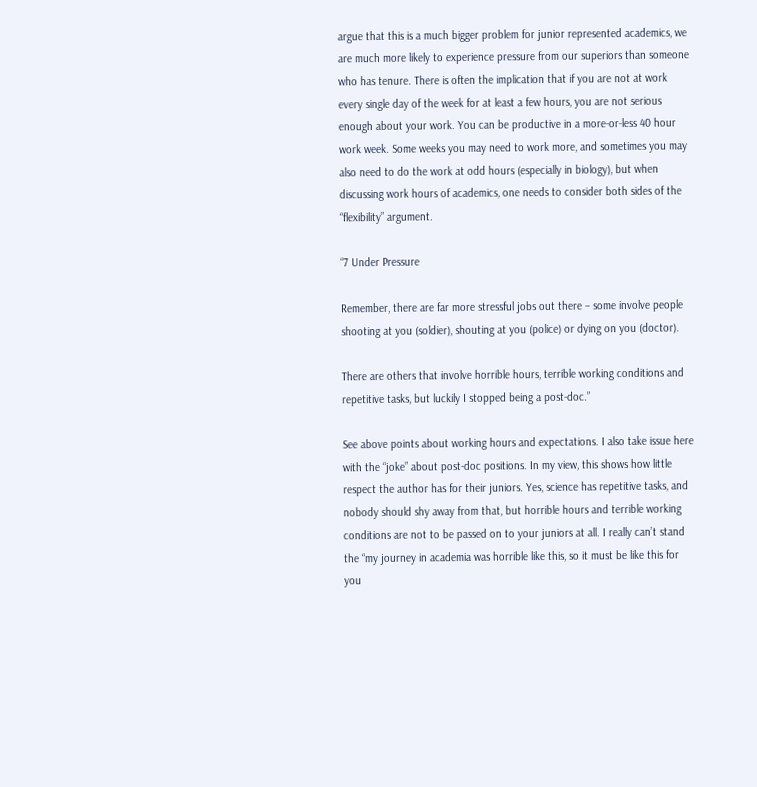argue that this is a much bigger problem for junior represented academics, we are much more likely to experience pressure from our superiors than someone who has tenure. There is often the implication that if you are not at work every single day of the week for at least a few hours, you are not serious enough about your work. You can be productive in a more-or-less 40 hour work week. Some weeks you may need to work more, and sometimes you may also need to do the work at odd hours (especially in biology), but when discussing work hours of academics, one needs to consider both sides of the “flexibility” argument.

“7 Under Pressure

Remember, there are far more stressful jobs out there – some involve people shooting at you (soldier), shouting at you (police) or dying on you (doctor).

There are others that involve horrible hours, terrible working conditions and repetitive tasks, but luckily I stopped being a post-doc.”

See above points about working hours and expectations. I also take issue here with the “joke” about post-doc positions. In my view, this shows how little respect the author has for their juniors. Yes, science has repetitive tasks, and nobody should shy away from that, but horrible hours and terrible working conditions are not to be passed on to your juniors at all. I really can’t stand the “my journey in academia was horrible like this, so it must be like this for you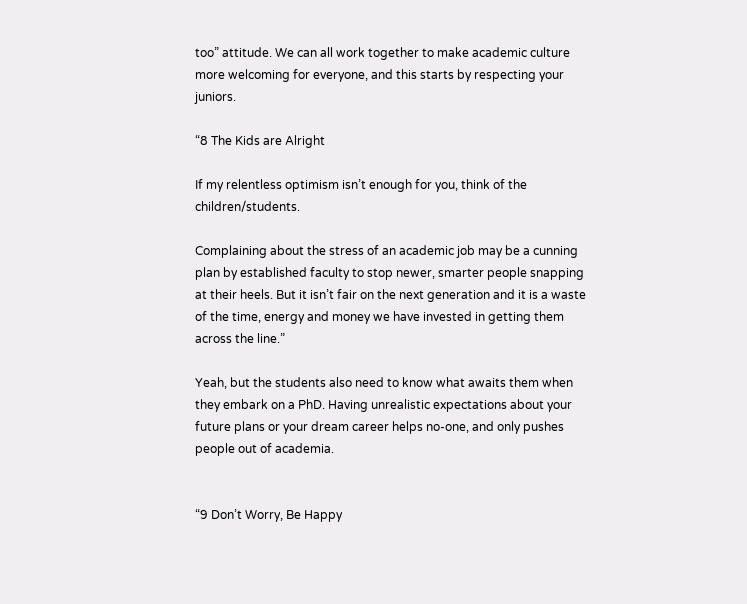too” attitude. We can all work together to make academic culture more welcoming for everyone, and this starts by respecting your juniors.

“8 The Kids are Alright

If my relentless optimism isn’t enough for you, think of the children/students.

Complaining about the stress of an academic job may be a cunning plan by established faculty to stop newer, smarter people snapping at their heels. But it isn’t fair on the next generation and it is a waste of the time, energy and money we have invested in getting them across the line.”

Yeah, but the students also need to know what awaits them when they embark on a PhD. Having unrealistic expectations about your future plans or your dream career helps no-one, and only pushes people out of academia.


“9 Don’t Worry, Be Happy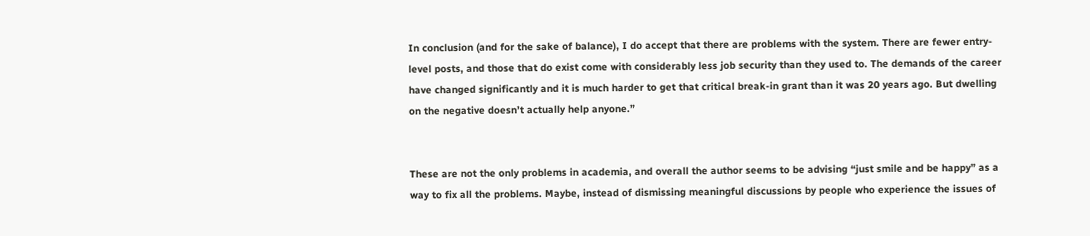In conclusion (and for the sake of balance), I do accept that there are problems with the system. There are fewer entry-level posts, and those that do exist come with considerably less job security than they used to. The demands of the career have changed significantly and it is much harder to get that critical break-in grant than it was 20 years ago. But dwelling on the negative doesn’t actually help anyone.”


These are not the only problems in academia, and overall the author seems to be advising “just smile and be happy” as a way to fix all the problems. Maybe, instead of dismissing meaningful discussions by people who experience the issues of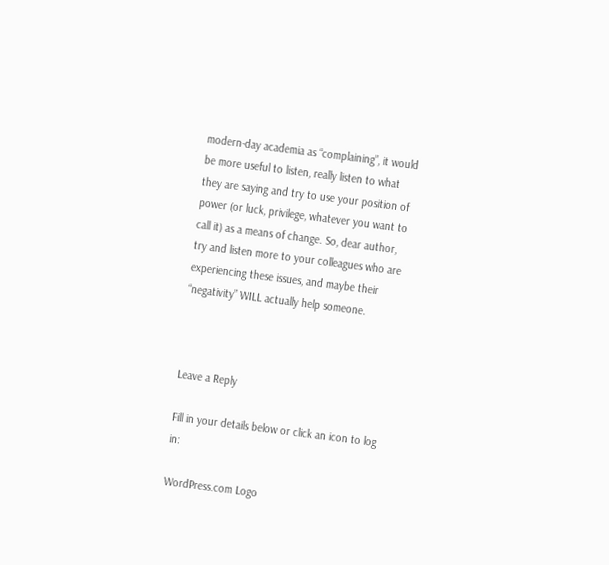modern-day academia as “complaining”, it would be more useful to listen, really listen to what they are saying and try to use your position of power (or luck, privilege, whatever you want to call it) as a means of change. So, dear author, try and listen more to your colleagues who are experiencing these issues, and maybe their “negativity” WILL actually help someone.



Leave a Reply

Fill in your details below or click an icon to log in:

WordPress.com Logo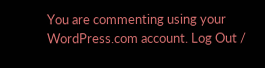You are commenting using your WordPress.com account. Log Out /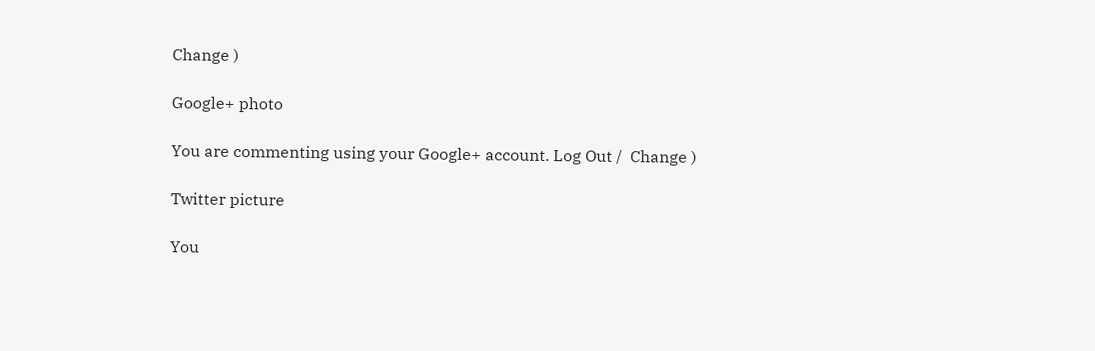Change )

Google+ photo

You are commenting using your Google+ account. Log Out /  Change )

Twitter picture

You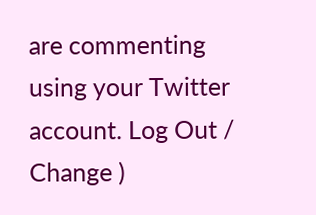are commenting using your Twitter account. Log Out /  Change )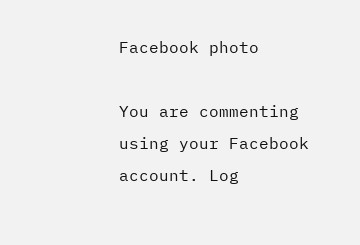Facebook photo

You are commenting using your Facebook account. Log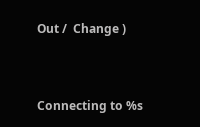Out /  Change )


Connecting to %s